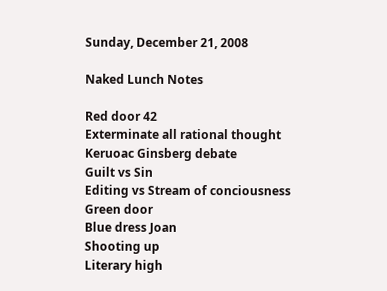Sunday, December 21, 2008

Naked Lunch Notes

Red door 42
Exterminate all rational thought
Keruoac Ginsberg debate
Guilt vs Sin
Editing vs Stream of conciousness
Green door
Blue dress Joan
Shooting up
Literary high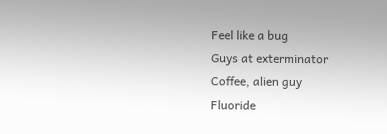Feel like a bug
Guys at exterminator
Coffee, alien guy
Fluoride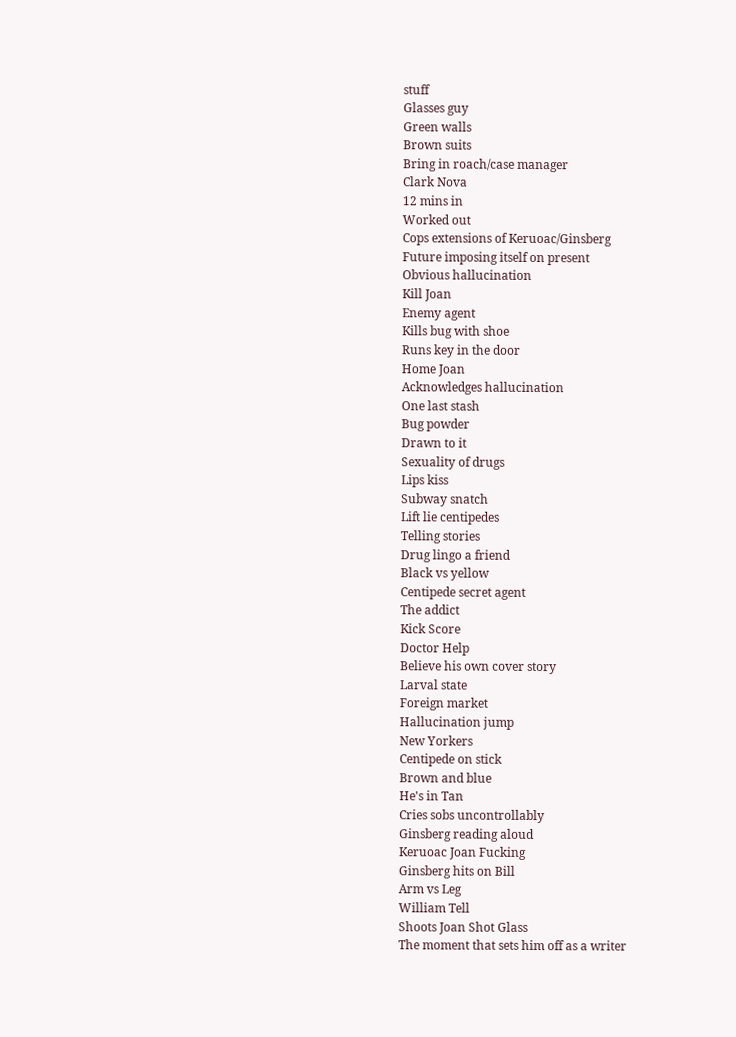stuff
Glasses guy
Green walls
Brown suits
Bring in roach/case manager
Clark Nova
12 mins in
Worked out
Cops extensions of Keruoac/Ginsberg
Future imposing itself on present
Obvious hallucination
Kill Joan
Enemy agent
Kills bug with shoe
Runs key in the door
Home Joan
Acknowledges hallucination
One last stash
Bug powder
Drawn to it
Sexuality of drugs
Lips kiss
Subway snatch
Lift lie centipedes
Telling stories
Drug lingo a friend
Black vs yellow
Centipede secret agent
The addict
Kick Score
Doctor Help
Believe his own cover story
Larval state
Foreign market
Hallucination jump
New Yorkers
Centipede on stick
Brown and blue
He's in Tan
Cries sobs uncontrollably
Ginsberg reading aloud
Keruoac Joan Fucking
Ginsberg hits on Bill
Arm vs Leg
William Tell
Shoots Joan Shot Glass
The moment that sets him off as a writer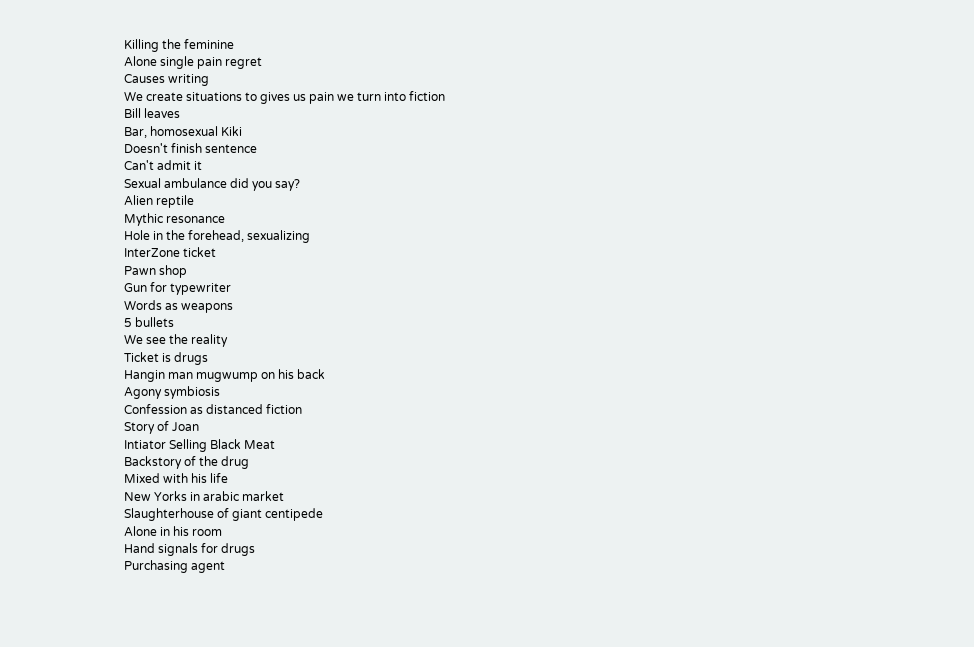Killing the feminine
Alone single pain regret
Causes writing
We create situations to gives us pain we turn into fiction
Bill leaves
Bar, homosexual Kiki
Doesn't finish sentence
Can't admit it
Sexual ambulance did you say?
Alien reptile
Mythic resonance
Hole in the forehead, sexualizing
InterZone ticket
Pawn shop
Gun for typewriter
Words as weapons
5 bullets
We see the reality
Ticket is drugs
Hangin man mugwump on his back
Agony symbiosis
Confession as distanced fiction
Story of Joan
Intiator Selling Black Meat
Backstory of the drug
Mixed with his life
New Yorks in arabic market
Slaughterhouse of giant centipede
Alone in his room
Hand signals for drugs
Purchasing agent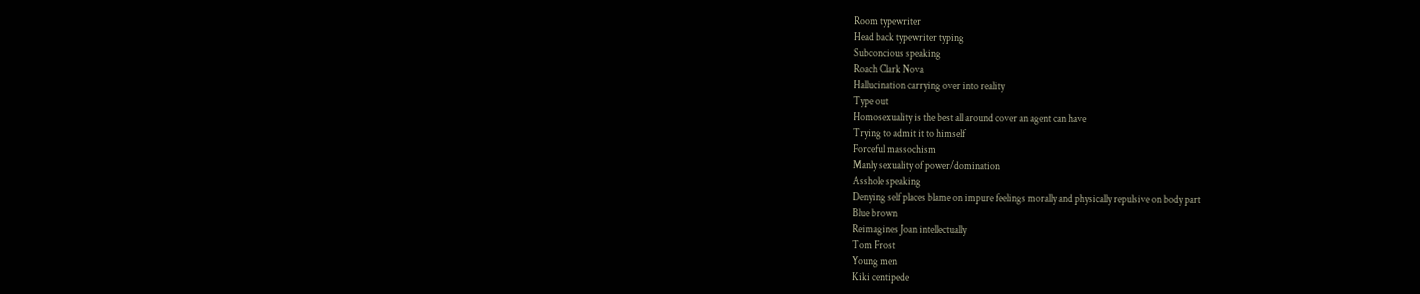Room typewriter
Head back typewriter typing
Subconcious speaking
Roach Clark Nova
Hallucination carrying over into reality
Type out
Homosexuality is the best all around cover an agent can have
Trying to admit it to himself
Forceful massochism
Manly sexuality of power/domination
Asshole speaking
Denying self places blame on impure feelings morally and physically repulsive on body part
Blue brown
Reimagines Joan intellectually
Tom Frost
Young men
Kiki centipede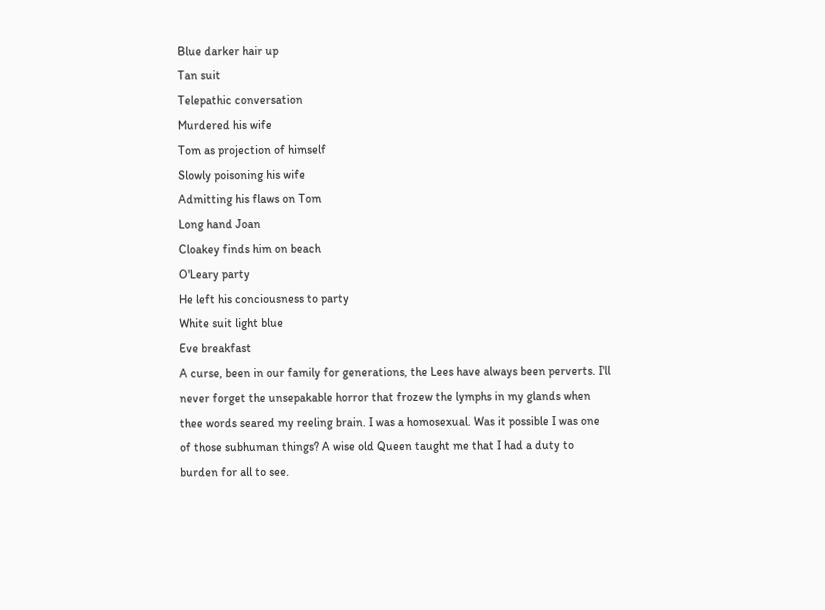Blue darker hair up
Tan suit
Telepathic conversation
Murdered his wife
Tom as projection of himself
Slowly poisoning his wife
Admitting his flaws on Tom
Long hand Joan
Cloakey finds him on beach
O'Leary party
He left his conciousness to party
White suit light blue
Eve breakfast
A curse, been in our family for generations, the Lees have always been perverts. I'll never forget the unsepakable horror that frozew the lymphs in my glands when thee words seared my reeling brain. I was a homosexual. Was it possible I was one of those subhuman things? A wise old Queen taught me that I had a duty to burden for all to see.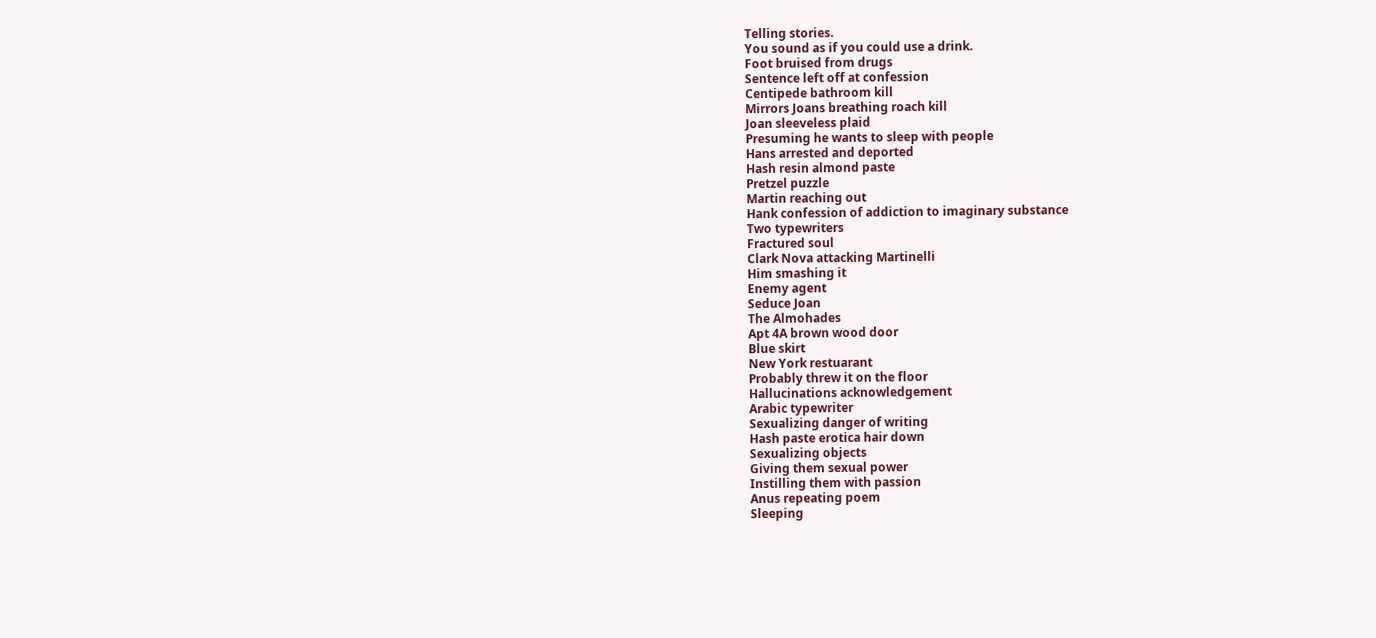Telling stories.
You sound as if you could use a drink.
Foot bruised from drugs
Sentence left off at confession
Centipede bathroom kill
Mirrors Joans breathing roach kill
Joan sleeveless plaid
Presuming he wants to sleep with people
Hans arrested and deported
Hash resin almond paste
Pretzel puzzle
Martin reaching out
Hank confession of addiction to imaginary substance
Two typewriters
Fractured soul
Clark Nova attacking Martinelli
Him smashing it
Enemy agent
Seduce Joan
The Almohades
Apt 4A brown wood door
Blue skirt
New York restuarant
Probably threw it on the floor
Hallucinations acknowledgement
Arabic typewriter
Sexualizing danger of writing
Hash paste erotica hair down
Sexualizing objects
Giving them sexual power
Instilling them with passion
Anus repeating poem
Sleeping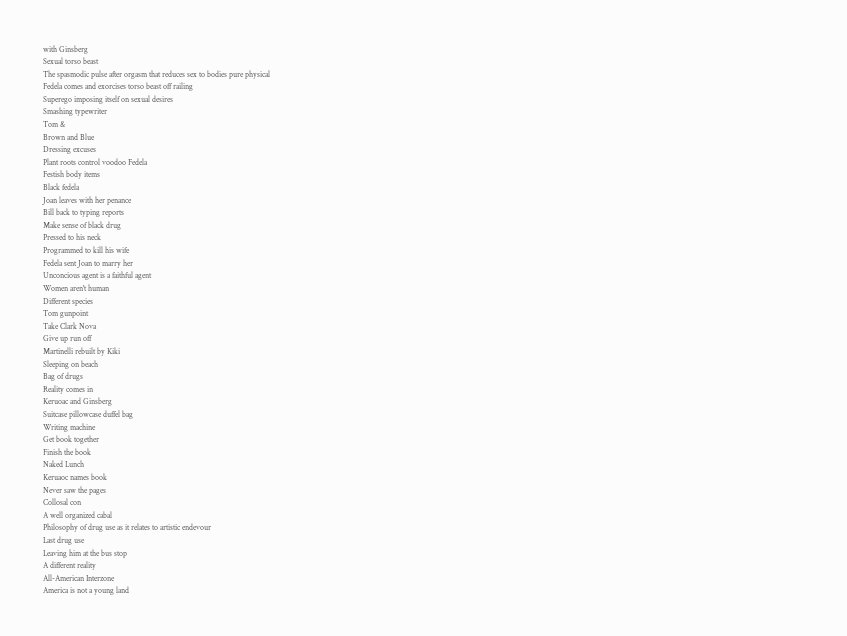with Ginsberg
Sexual torso beast
The spasmodic pulse after orgasm that reduces sex to bodies pure physical
Fedela comes and exorcises torso beast off railing
Superego imposing itself on sexual desires
Smashing typewriter
Tom &
Brown and Blue
Dressing excuses
Plant roots control voodoo Fedela
Festish body items
Black fedela
Joan leaves with her penance
Bill back to typing reports
Make sense of black drug
Pressed to his neck
Programmed to kill his wife
Fedela sent Joan to marry her
Unconcious agent is a faithful agent
Women aren't human
Different species
Tom gunpoint
Take Clark Nova
Give up run off
Martinelli rebuilt by Kiki
Sleeping on beach
Bag of drugs
Reality comes in
Keruoac and Ginsberg
Suitcase pillowcase duffel bag
Writing machine
Get book together
Finish the book
Naked Lunch
Keruaoc names book
Never saw the pages
Collosal con
A well organized cabal
Philosophy of drug use as it relates to artistic endevour
Last drug use
Leaving him at the bus stop
A different reality
All-American Interzone
America is not a young land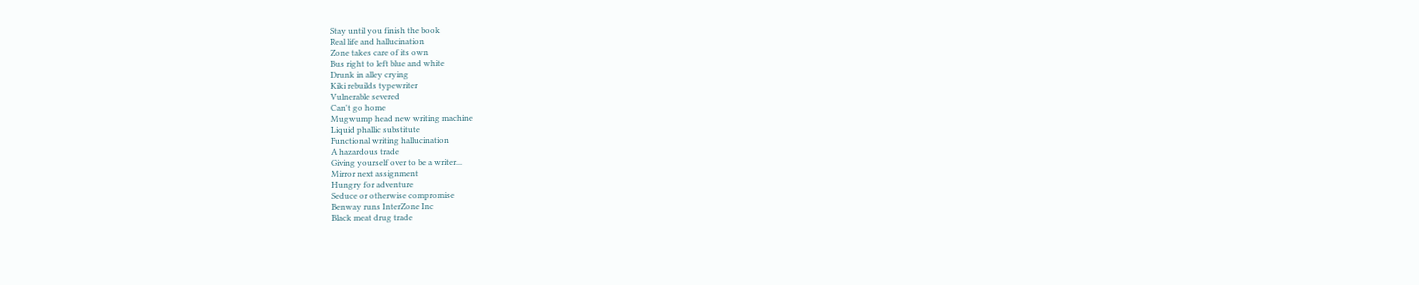Stay until you finish the book
Real life and hallucination
Zone takes care of its own
Bus right to left blue and white
Drunk in alley crying
Kiki rebuilds typewriter
Vulnerable severed
Can't go home
Mugwump head new writing machine
Liquid phallic substitute
Functional writing hallucination
A hazardous trade
Giving yourself over to be a writer...
Mirror next assignment
Hungry for adventure
Seduce or otherwise compromise
Benway runs InterZone Inc
Black meat drug trade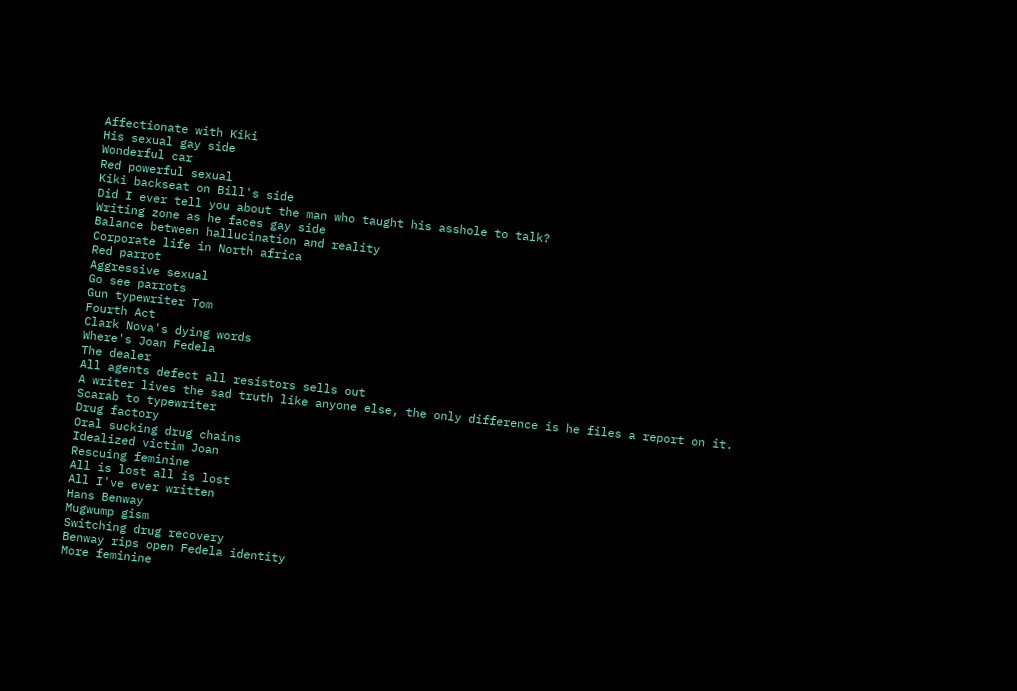Affectionate with Kiki
His sexual gay side
Wonderful car
Red powerful sexual
Kiki backseat on Bill's side
Did I ever tell you about the man who taught his asshole to talk?
Writing zone as he faces gay side
Balance between hallucination and reality
Corporate life in North africa
Red parrot
Aggressive sexual
Go see parrots
Gun typewriter Tom
Fourth Act
Clark Nova's dying words
Where's Joan Fedela
The dealer
All agents defect all resistors sells out
A writer lives the sad truth like anyone else, the only difference is he files a report on it.
Scarab to typewriter
Drug factory
Oral sucking drug chains
Idealized victim Joan
Rescuing feminine
All is lost all is lost
All I've ever written
Hans Benway
Mugwump gism
Switching drug recovery
Benway rips open Fedela identity
More feminine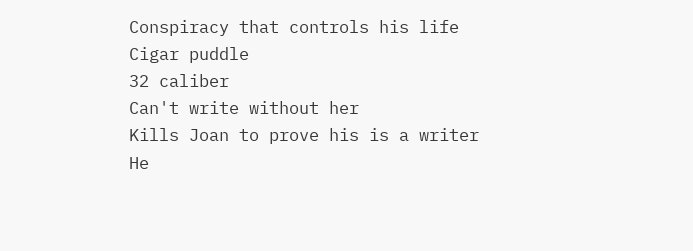Conspiracy that controls his life
Cigar puddle
32 caliber
Can't write without her
Kills Joan to prove his is a writer
He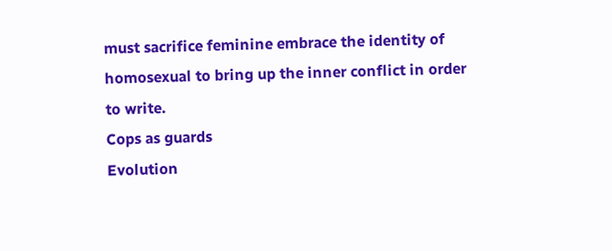must sacrifice feminine embrace the identity of homosexual to bring up the inner conflict in order to write.
Cops as guards
Evolution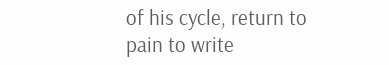of his cycle, return to pain to write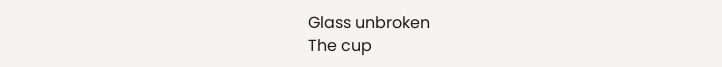Glass unbroken
The cup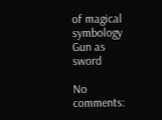of magical symbology
Gun as sword

No comments: